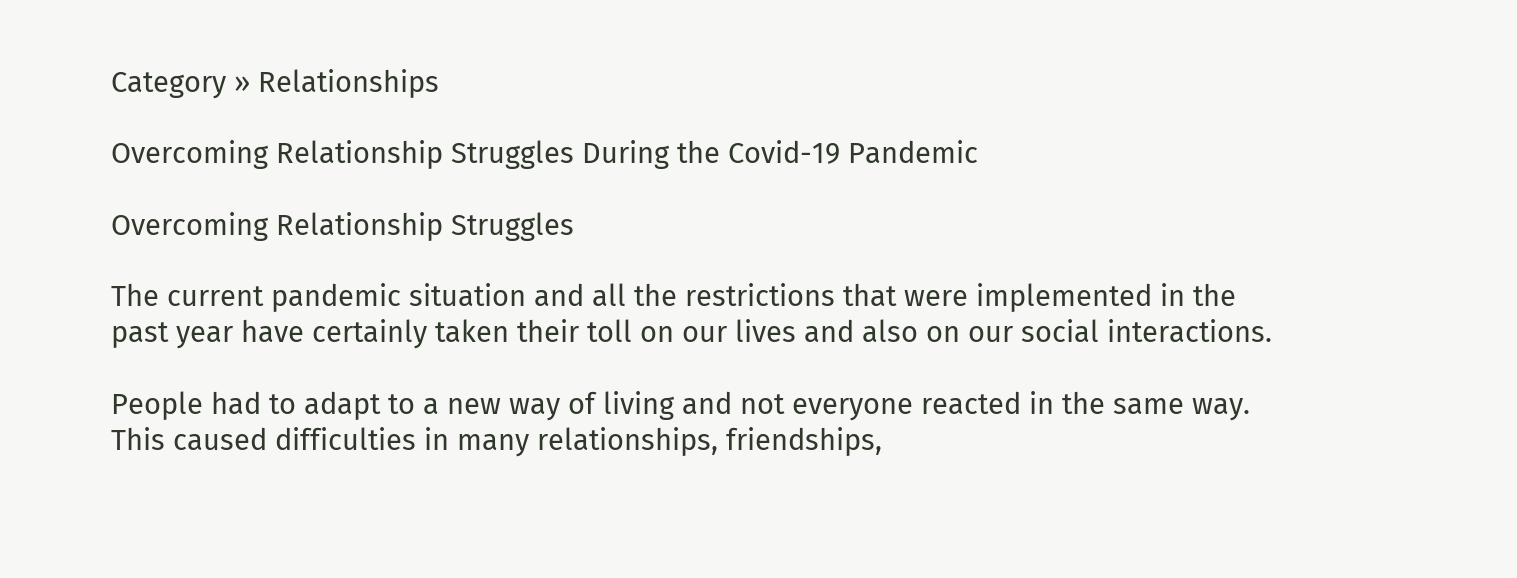Category » Relationships

Overcoming Relationship Struggles During the Covid-19 Pandemic

Overcoming Relationship Struggles

The current pandemic situation and all the restrictions that were implemented in the past year have certainly taken their toll on our lives and also on our social interactions.

People had to adapt to a new way of living and not everyone reacted in the same way. This caused difficulties in many relationships, friendships,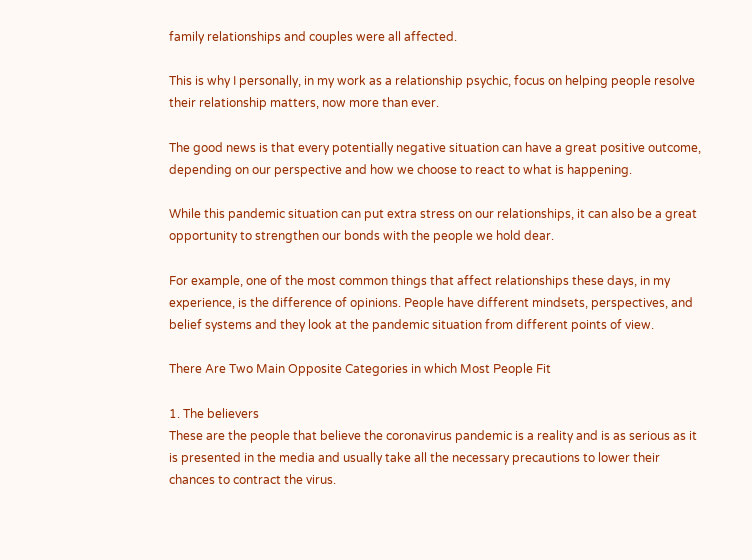family relationships and couples were all affected.

This is why I personally, in my work as a relationship psychic, focus on helping people resolve their relationship matters, now more than ever.

The good news is that every potentially negative situation can have a great positive outcome, depending on our perspective and how we choose to react to what is happening.

While this pandemic situation can put extra stress on our relationships, it can also be a great opportunity to strengthen our bonds with the people we hold dear.

For example, one of the most common things that affect relationships these days, in my experience, is the difference of opinions. People have different mindsets, perspectives, and belief systems and they look at the pandemic situation from different points of view.

There Are Two Main Opposite Categories in which Most People Fit

1. The believers
These are the people that believe the coronavirus pandemic is a reality and is as serious as it is presented in the media and usually take all the necessary precautions to lower their chances to contract the virus.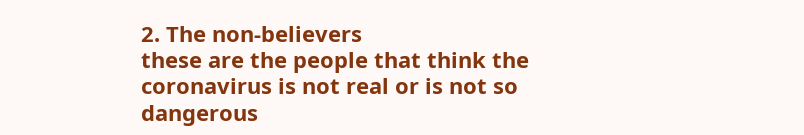2. The non-believers
these are the people that think the coronavirus is not real or is not so dangerous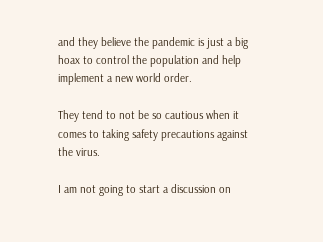and they believe the pandemic is just a big hoax to control the population and help implement a new world order.

They tend to not be so cautious when it comes to taking safety precautions against the virus.

I am not going to start a discussion on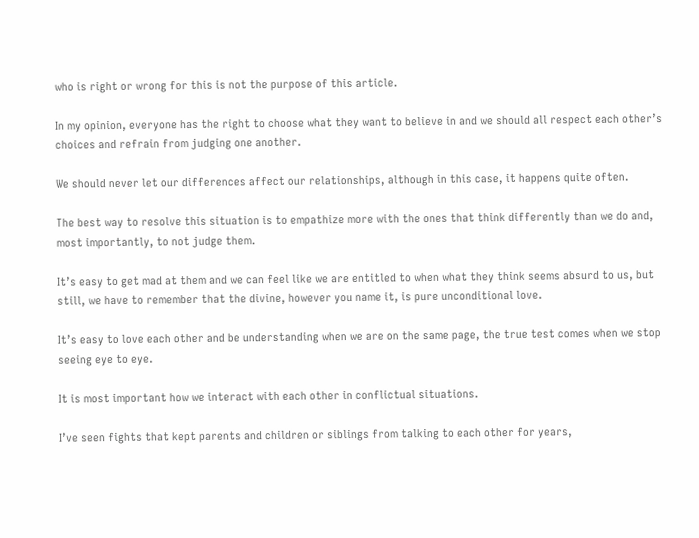who is right or wrong for this is not the purpose of this article.

In my opinion, everyone has the right to choose what they want to believe in and we should all respect each other’s choices and refrain from judging one another.

We should never let our differences affect our relationships, although in this case, it happens quite often.

The best way to resolve this situation is to empathize more with the ones that think differently than we do and, most importantly, to not judge them.

It’s easy to get mad at them and we can feel like we are entitled to when what they think seems absurd to us, but still, we have to remember that the divine, however you name it, is pure unconditional love.

It’s easy to love each other and be understanding when we are on the same page, the true test comes when we stop seeing eye to eye.

It is most important how we interact with each other in conflictual situations.

I’ve seen fights that kept parents and children or siblings from talking to each other for years,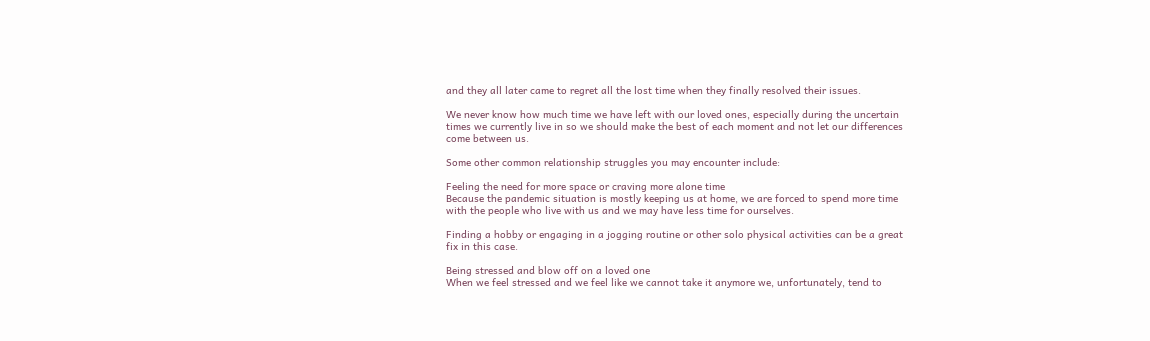and they all later came to regret all the lost time when they finally resolved their issues.

We never know how much time we have left with our loved ones, especially during the uncertain times we currently live in so we should make the best of each moment and not let our differences come between us.

Some other common relationship struggles you may encounter include:

Feeling the need for more space or craving more alone time
Because the pandemic situation is mostly keeping us at home, we are forced to spend more time with the people who live with us and we may have less time for ourselves.

Finding a hobby or engaging in a jogging routine or other solo physical activities can be a great fix in this case.

Being stressed and blow off on a loved one
When we feel stressed and we feel like we cannot take it anymore we, unfortunately, tend to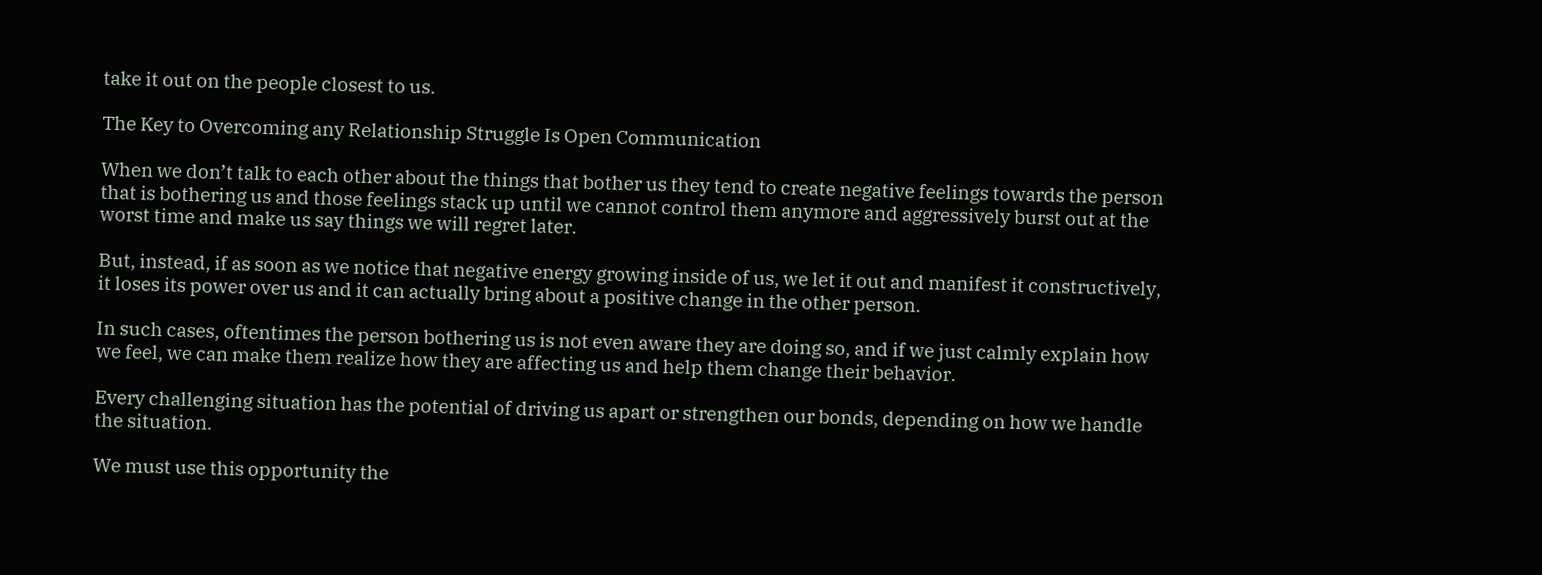take it out on the people closest to us.

The Key to Overcoming any Relationship Struggle Is Open Communication

When we don’t talk to each other about the things that bother us they tend to create negative feelings towards the person that is bothering us and those feelings stack up until we cannot control them anymore and aggressively burst out at the worst time and make us say things we will regret later.

But, instead, if as soon as we notice that negative energy growing inside of us, we let it out and manifest it constructively, it loses its power over us and it can actually bring about a positive change in the other person.

In such cases, oftentimes the person bothering us is not even aware they are doing so, and if we just calmly explain how we feel, we can make them realize how they are affecting us and help them change their behavior.

Every challenging situation has the potential of driving us apart or strengthen our bonds, depending on how we handle the situation.

We must use this opportunity the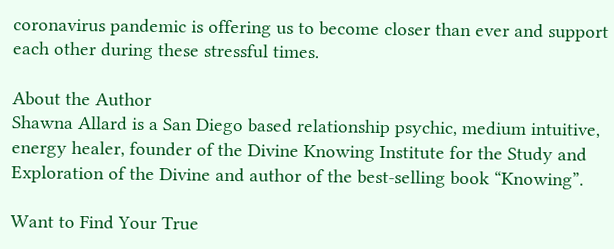coronavirus pandemic is offering us to become closer than ever and support each other during these stressful times.

About the Author
Shawna Allard is a San Diego based relationship psychic, medium intuitive, energy healer, founder of the Divine Knowing Institute for the Study and Exploration of the Divine and author of the best-selling book “Knowing”.

Want to Find Your True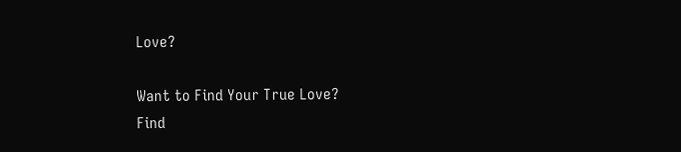Love?

Want to Find Your True Love?
Find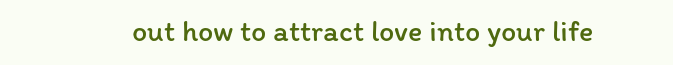out how to attract love into your life